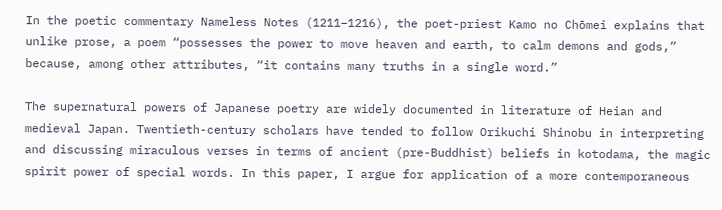In the poetic commentary Nameless Notes (1211–1216), the poet-priest Kamo no Chōmei explains that unlike prose, a poem “possesses the power to move heaven and earth, to calm demons and gods,” because, among other attributes, “it contains many truths in a single word.”

The supernatural powers of Japanese poetry are widely documented in literature of Heian and medieval Japan. Twentieth-century scholars have tended to follow Orikuchi Shinobu in interpreting and discussing miraculous verses in terms of ancient (pre-Buddhist) beliefs in kotodama, the magic spirit power of special words. In this paper, I argue for application of a more contemporaneous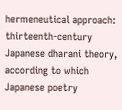hermeneutical approach: thirteenth-century Japanese dharani theory, according to which Japanese poetry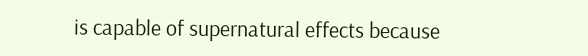is capable of supernatural effects because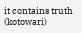it contains truth (kotowari)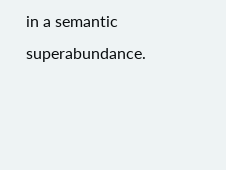in a semantic superabundance.